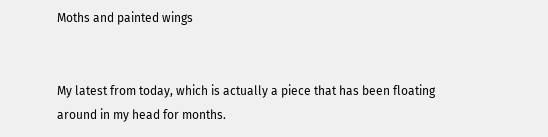Moths and painted wings


My latest from today, which is actually a piece that has been floating around in my head for months.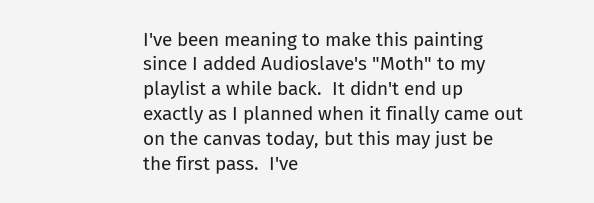I've been meaning to make this painting since I added Audioslave's "Moth" to my playlist a while back.  It didn't end up exactly as I planned when it finally came out on the canvas today, but this may just be the first pass.  I've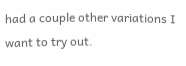had a couple other variations I want to try out.